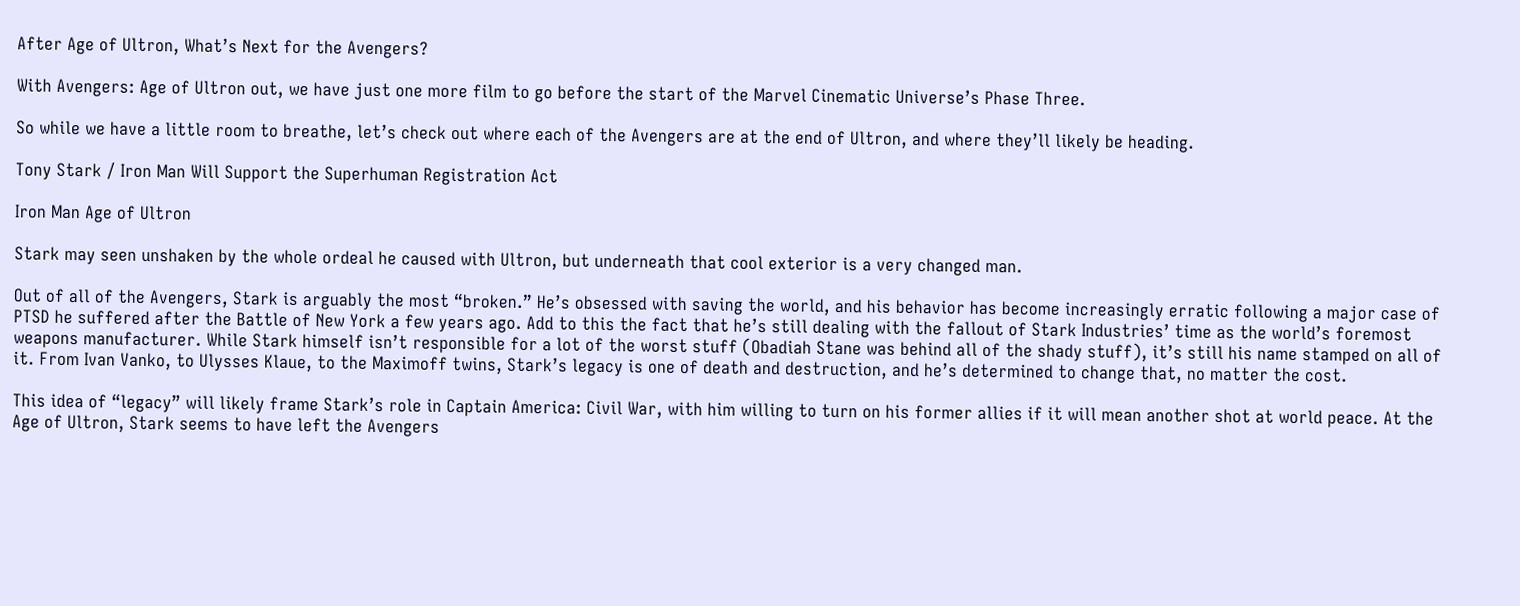After Age of Ultron, What’s Next for the Avengers?

With Avengers: Age of Ultron out, we have just one more film to go before the start of the Marvel Cinematic Universe’s Phase Three.

So while we have a little room to breathe, let’s check out where each of the Avengers are at the end of Ultron, and where they’ll likely be heading.

Tony Stark / Iron Man Will Support the Superhuman Registration Act

Iron Man Age of Ultron

Stark may seen unshaken by the whole ordeal he caused with Ultron, but underneath that cool exterior is a very changed man.

Out of all of the Avengers, Stark is arguably the most “broken.” He’s obsessed with saving the world, and his behavior has become increasingly erratic following a major case of PTSD he suffered after the Battle of New York a few years ago. Add to this the fact that he’s still dealing with the fallout of Stark Industries’ time as the world’s foremost weapons manufacturer. While Stark himself isn’t responsible for a lot of the worst stuff (Obadiah Stane was behind all of the shady stuff), it’s still his name stamped on all of it. From Ivan Vanko, to Ulysses Klaue, to the Maximoff twins, Stark’s legacy is one of death and destruction, and he’s determined to change that, no matter the cost.

This idea of “legacy” will likely frame Stark’s role in Captain America: Civil War, with him willing to turn on his former allies if it will mean another shot at world peace. At the Age of Ultron, Stark seems to have left the Avengers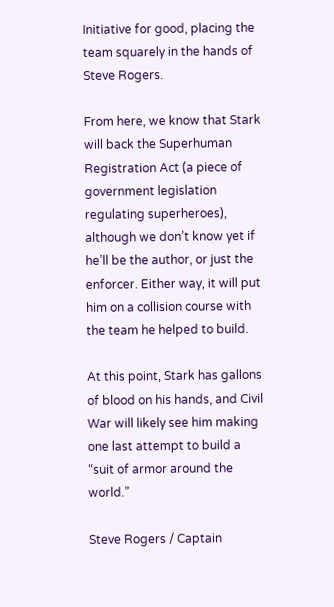Initiative for good, placing the team squarely in the hands of Steve Rogers.

From here, we know that Stark will back the Superhuman Registration Act (a piece of government legislation regulating superheroes), although we don’t know yet if he’ll be the author, or just the enforcer. Either way, it will put him on a collision course with the team he helped to build.

At this point, Stark has gallons of blood on his hands, and Civil War will likely see him making one last attempt to build a “suit of armor around the world.”

Steve Rogers / Captain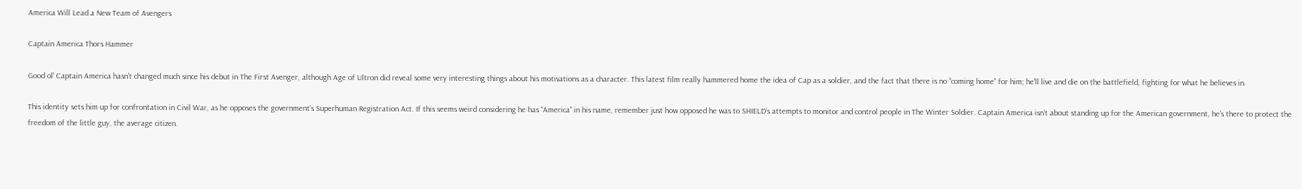America Will Lead a New Team of Avengers

Captain America Thors Hammer

Good ol’ Captain America hasn’t changed much since his debut in The First Avenger, although Age of Ultron did reveal some very interesting things about his motivations as a character. This latest film really hammered home the idea of Cap as a soldier, and the fact that there is no “coming home” for him; he’ll live and die on the battlefield, fighting for what he believes in.

This identity sets him up for confrontation in Civil War, as he opposes the government’s Superhuman Registration Act. If this seems weird considering he has “America” in his name, remember just how opposed he was to SHIELD’s attempts to monitor and control people in The Winter Soldier. Captain America isn’t about standing up for the American government, he’s there to protect the freedom of the little guy, the average citizen.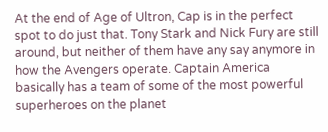At the end of Age of Ultron, Cap is in the perfect spot to do just that. Tony Stark and Nick Fury are still around, but neither of them have any say anymore in how the Avengers operate. Captain America basically has a team of some of the most powerful superheroes on the planet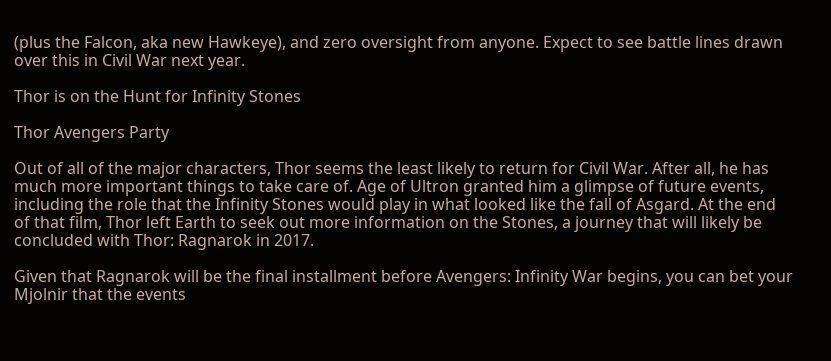(plus the Falcon, aka new Hawkeye), and zero oversight from anyone. Expect to see battle lines drawn over this in Civil War next year.

Thor is on the Hunt for Infinity Stones

Thor Avengers Party

Out of all of the major characters, Thor seems the least likely to return for Civil War. After all, he has much more important things to take care of. Age of Ultron granted him a glimpse of future events, including the role that the Infinity Stones would play in what looked like the fall of Asgard. At the end of that film, Thor left Earth to seek out more information on the Stones, a journey that will likely be concluded with Thor: Ragnarok in 2017.

Given that Ragnarok will be the final installment before Avengers: Infinity War begins, you can bet your Mjolnir that the events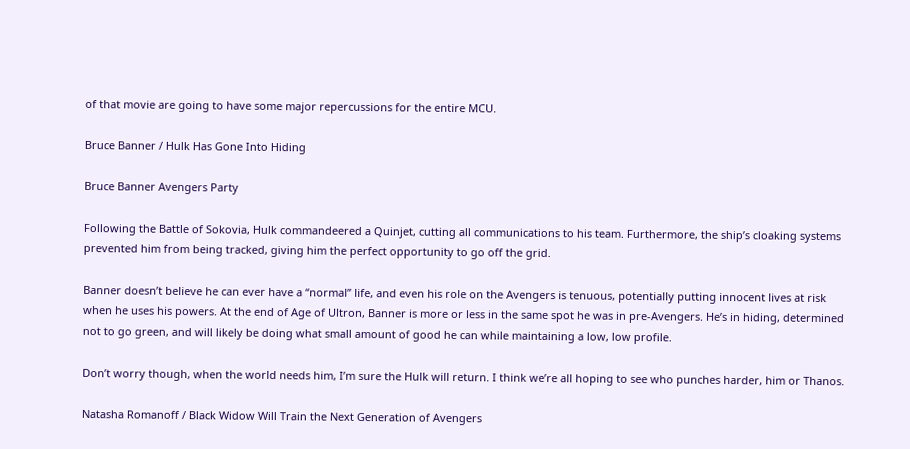of that movie are going to have some major repercussions for the entire MCU.

Bruce Banner / Hulk Has Gone Into Hiding

Bruce Banner Avengers Party

Following the Battle of Sokovia, Hulk commandeered a Quinjet, cutting all communications to his team. Furthermore, the ship’s cloaking systems prevented him from being tracked, giving him the perfect opportunity to go off the grid.

Banner doesn’t believe he can ever have a “normal” life, and even his role on the Avengers is tenuous, potentially putting innocent lives at risk when he uses his powers. At the end of Age of Ultron, Banner is more or less in the same spot he was in pre-Avengers. He’s in hiding, determined not to go green, and will likely be doing what small amount of good he can while maintaining a low, low profile.

Don’t worry though, when the world needs him, I’m sure the Hulk will return. I think we’re all hoping to see who punches harder, him or Thanos.

Natasha Romanoff / Black Widow Will Train the Next Generation of Avengers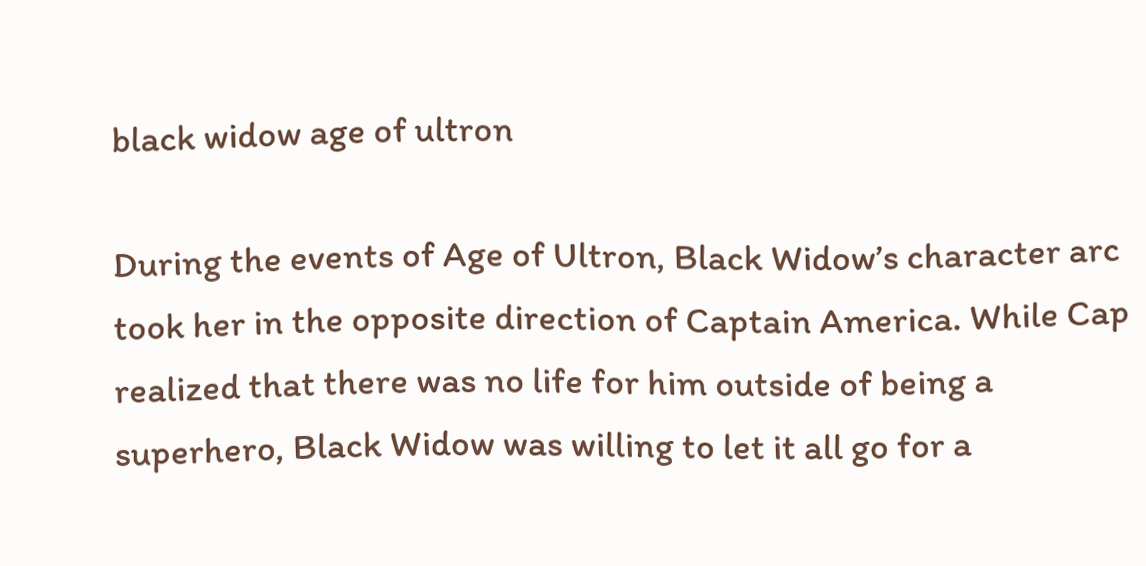black widow age of ultron

During the events of Age of Ultron, Black Widow’s character arc took her in the opposite direction of Captain America. While Cap realized that there was no life for him outside of being a superhero, Black Widow was willing to let it all go for a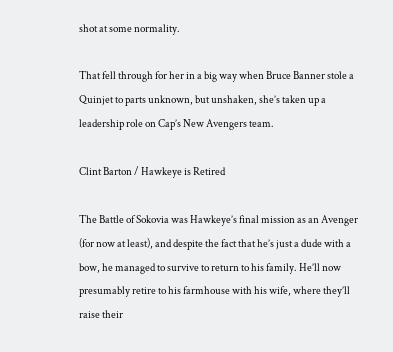shot at some normality.

That fell through for her in a big way when Bruce Banner stole a Quinjet to parts unknown, but unshaken, she’s taken up a leadership role on Cap’s New Avengers team.

Clint Barton / Hawkeye is Retired

The Battle of Sokovia was Hawkeye’s final mission as an Avenger (for now at least), and despite the fact that he’s just a dude with a bow, he managed to survive to return to his family. He’ll now presumably retire to his farmhouse with his wife, where they’ll raise their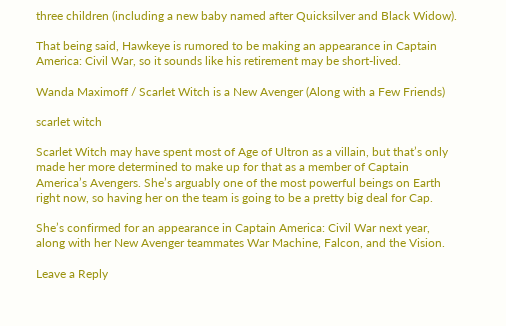three children (including a new baby named after Quicksilver and Black Widow).

That being said, Hawkeye is rumored to be making an appearance in Captain America: Civil War, so it sounds like his retirement may be short-lived.

Wanda Maximoff / Scarlet Witch is a New Avenger (Along with a Few Friends)

scarlet witch

Scarlet Witch may have spent most of Age of Ultron as a villain, but that’s only made her more determined to make up for that as a member of Captain America’s Avengers. She’s arguably one of the most powerful beings on Earth right now, so having her on the team is going to be a pretty big deal for Cap.

She’s confirmed for an appearance in Captain America: Civil War next year, along with her New Avenger teammates War Machine, Falcon, and the Vision.

Leave a Reply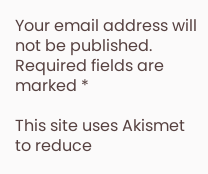Your email address will not be published. Required fields are marked *

This site uses Akismet to reduce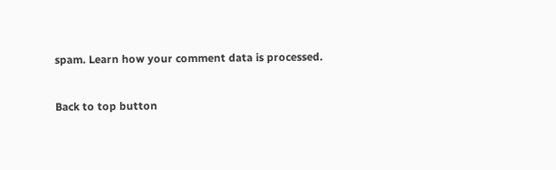spam. Learn how your comment data is processed.

Back to top button